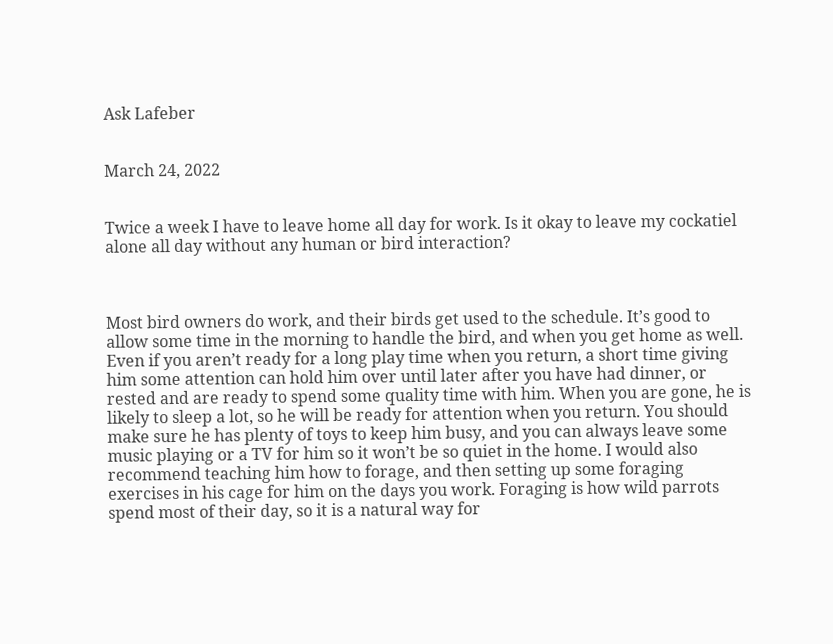Ask Lafeber


March 24, 2022


Twice a week I have to leave home all day for work. Is it okay to leave my cockatiel alone all day without any human or bird interaction?



Most bird owners do work, and their birds get used to the schedule. It’s good to allow some time in the morning to handle the bird, and when you get home as well. Even if you aren’t ready for a long play time when you return, a short time giving him some attention can hold him over until later after you have had dinner, or rested and are ready to spend some quality time with him. When you are gone, he is likely to sleep a lot, so he will be ready for attention when you return. You should make sure he has plenty of toys to keep him busy, and you can always leave some music playing or a TV for him so it won’t be so quiet in the home. I would also recommend teaching him how to forage, and then setting up some foraging exercises in his cage for him on the days you work. Foraging is how wild parrots spend most of their day, so it is a natural way for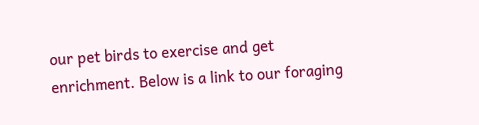our pet birds to exercise and get enrichment. Below is a link to our foraging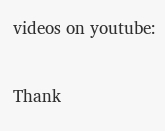videos on youtube:

Thank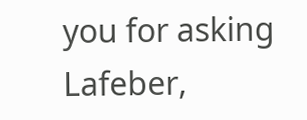you for asking Lafeber,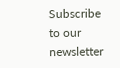Subscribe to our newsletter